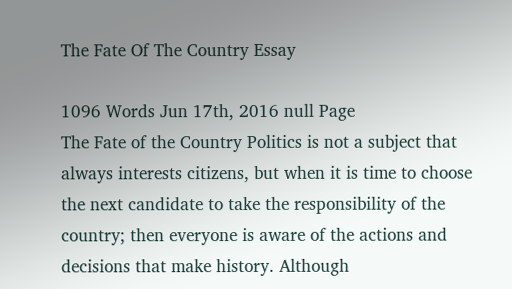The Fate Of The Country Essay

1096 Words Jun 17th, 2016 null Page
The Fate of the Country Politics is not a subject that always interests citizens, but when it is time to choose the next candidate to take the responsibility of the country; then everyone is aware of the actions and decisions that make history. Although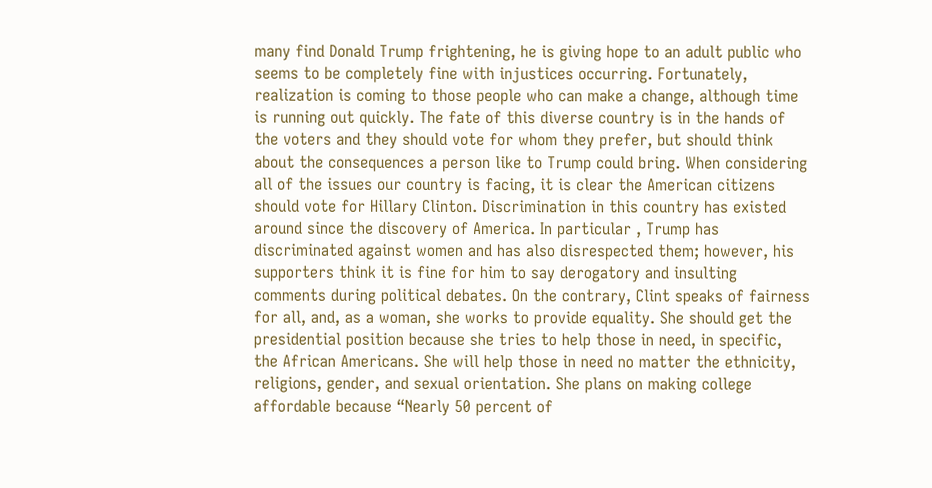many find Donald Trump frightening, he is giving hope to an adult public who seems to be completely fine with injustices occurring. Fortunately, realization is coming to those people who can make a change, although time is running out quickly. The fate of this diverse country is in the hands of the voters and they should vote for whom they prefer, but should think about the consequences a person like to Trump could bring. When considering all of the issues our country is facing, it is clear the American citizens should vote for Hillary Clinton. Discrimination in this country has existed around since the discovery of America. In particular , Trump has discriminated against women and has also disrespected them; however, his supporters think it is fine for him to say derogatory and insulting comments during political debates. On the contrary, Clint speaks of fairness for all, and, as a woman, she works to provide equality. She should get the presidential position because she tries to help those in need, in specific, the African Americans. She will help those in need no matter the ethnicity, religions, gender, and sexual orientation. She plans on making college affordable because “Nearly 50 percent of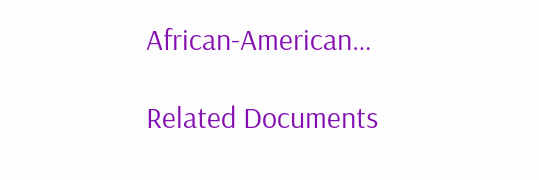African-American…

Related Documents